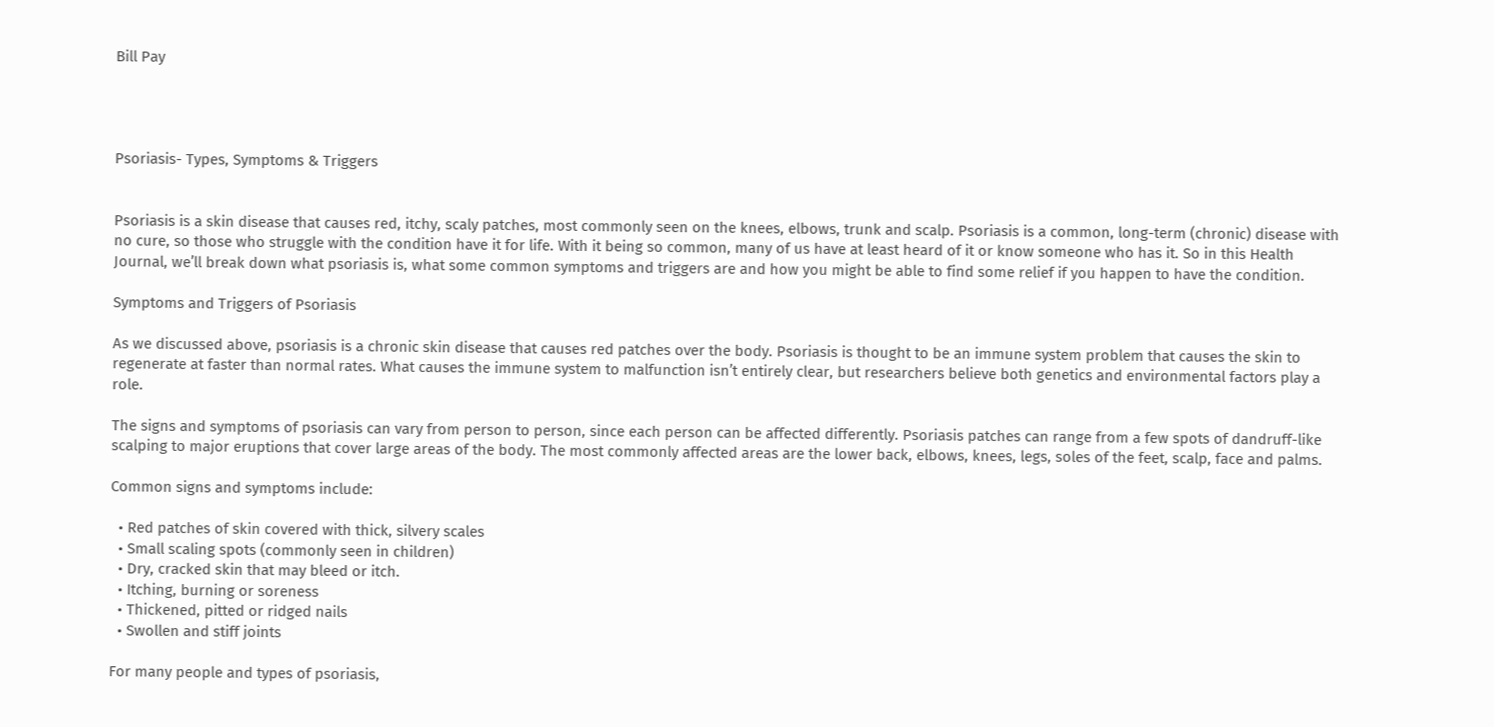Bill Pay




Psoriasis- Types, Symptoms & Triggers


Psoriasis is a skin disease that causes red, itchy, scaly patches, most commonly seen on the knees, elbows, trunk and scalp. Psoriasis is a common, long-term (chronic) disease with no cure, so those who struggle with the condition have it for life. With it being so common, many of us have at least heard of it or know someone who has it. So in this Health Journal, we’ll break down what psoriasis is, what some common symptoms and triggers are and how you might be able to find some relief if you happen to have the condition.

Symptoms and Triggers of Psoriasis

As we discussed above, psoriasis is a chronic skin disease that causes red patches over the body. Psoriasis is thought to be an immune system problem that causes the skin to regenerate at faster than normal rates. What causes the immune system to malfunction isn’t entirely clear, but researchers believe both genetics and environmental factors play a role.

The signs and symptoms of psoriasis can vary from person to person, since each person can be affected differently. Psoriasis patches can range from a few spots of dandruff-like scalping to major eruptions that cover large areas of the body. The most commonly affected areas are the lower back, elbows, knees, legs, soles of the feet, scalp, face and palms.

Common signs and symptoms include:

  • Red patches of skin covered with thick, silvery scales
  • Small scaling spots (commonly seen in children)
  • Dry, cracked skin that may bleed or itch.
  • Itching, burning or soreness
  • Thickened, pitted or ridged nails
  • Swollen and stiff joints

For many people and types of psoriasis,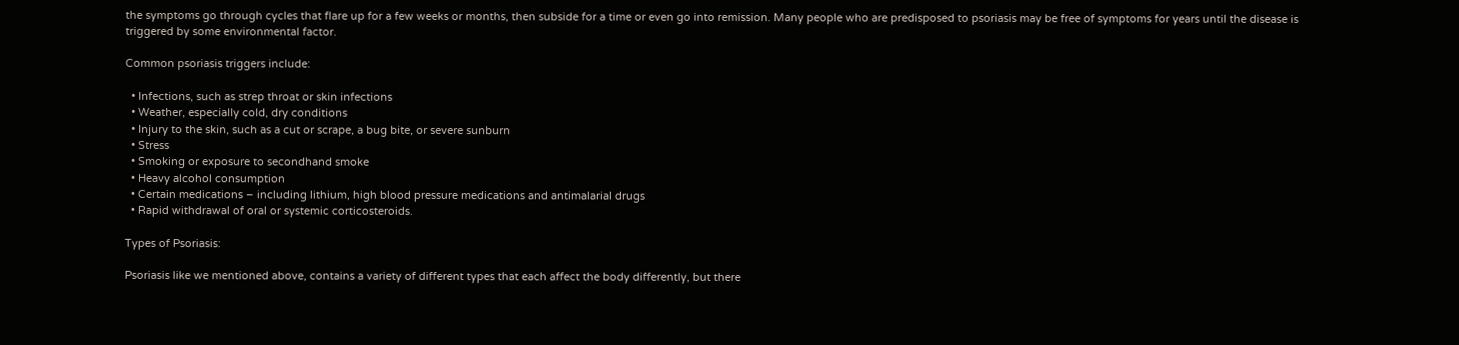the symptoms go through cycles that flare up for a few weeks or months, then subside for a time or even go into remission. Many people who are predisposed to psoriasis may be free of symptoms for years until the disease is triggered by some environmental factor.

Common psoriasis triggers include:

  • Infections, such as strep throat or skin infections
  • Weather, especially cold, dry conditions
  • Injury to the skin, such as a cut or scrape, a bug bite, or severe sunburn
  • Stress
  • Smoking or exposure to secondhand smoke
  • Heavy alcohol consumption
  • Certain medications – including lithium, high blood pressure medications and antimalarial drugs
  • Rapid withdrawal of oral or systemic corticosteroids.

Types of Psoriasis:

Psoriasis like we mentioned above, contains a variety of different types that each affect the body differently, but there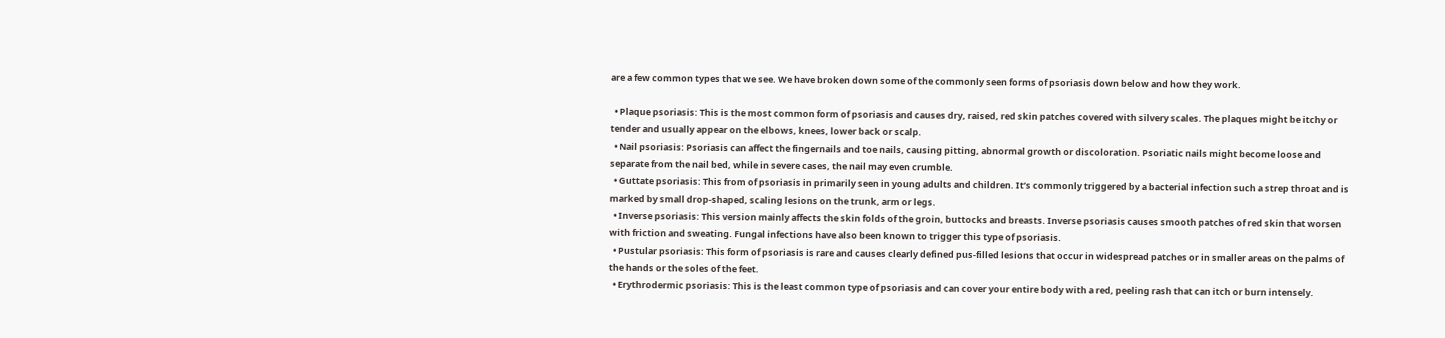are a few common types that we see. We have broken down some of the commonly seen forms of psoriasis down below and how they work.

  • Plaque psoriasis: This is the most common form of psoriasis and causes dry, raised, red skin patches covered with silvery scales. The plaques might be itchy or tender and usually appear on the elbows, knees, lower back or scalp.
  • Nail psoriasis: Psoriasis can affect the fingernails and toe nails, causing pitting, abnormal growth or discoloration. Psoriatic nails might become loose and separate from the nail bed, while in severe cases, the nail may even crumble.
  • Guttate psoriasis: This from of psoriasis in primarily seen in young adults and children. It’s commonly triggered by a bacterial infection such a strep throat and is marked by small drop-shaped, scaling lesions on the trunk, arm or legs.
  • Inverse psoriasis: This version mainly affects the skin folds of the groin, buttocks and breasts. Inverse psoriasis causes smooth patches of red skin that worsen with friction and sweating. Fungal infections have also been known to trigger this type of psoriasis.
  • Pustular psoriasis: This form of psoriasis is rare and causes clearly defined pus-filled lesions that occur in widespread patches or in smaller areas on the palms of the hands or the soles of the feet.
  • Erythrodermic psoriasis: This is the least common type of psoriasis and can cover your entire body with a red, peeling rash that can itch or burn intensely.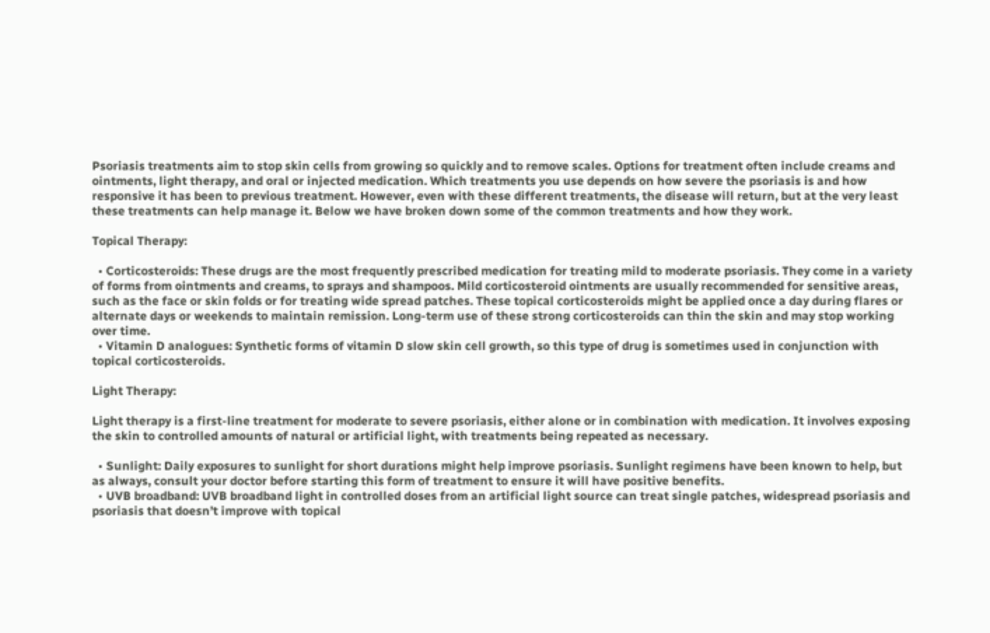Psoriasis treatments aim to stop skin cells from growing so quickly and to remove scales. Options for treatment often include creams and ointments, light therapy, and oral or injected medication. Which treatments you use depends on how severe the psoriasis is and how responsive it has been to previous treatment. However, even with these different treatments, the disease will return, but at the very least these treatments can help manage it. Below we have broken down some of the common treatments and how they work.

Topical Therapy:

  • Corticosteroids: These drugs are the most frequently prescribed medication for treating mild to moderate psoriasis. They come in a variety of forms from ointments and creams, to sprays and shampoos. Mild corticosteroid ointments are usually recommended for sensitive areas, such as the face or skin folds or for treating wide spread patches. These topical corticosteroids might be applied once a day during flares or alternate days or weekends to maintain remission. Long-term use of these strong corticosteroids can thin the skin and may stop working over time.
  • Vitamin D analogues: Synthetic forms of vitamin D slow skin cell growth, so this type of drug is sometimes used in conjunction with topical corticosteroids.

Light Therapy:

Light therapy is a first-line treatment for moderate to severe psoriasis, either alone or in combination with medication. It involves exposing the skin to controlled amounts of natural or artificial light, with treatments being repeated as necessary.

  • Sunlight: Daily exposures to sunlight for short durations might help improve psoriasis. Sunlight regimens have been known to help, but as always, consult your doctor before starting this form of treatment to ensure it will have positive benefits.
  • UVB broadband: UVB broadband light in controlled doses from an artificial light source can treat single patches, widespread psoriasis and psoriasis that doesn’t improve with topical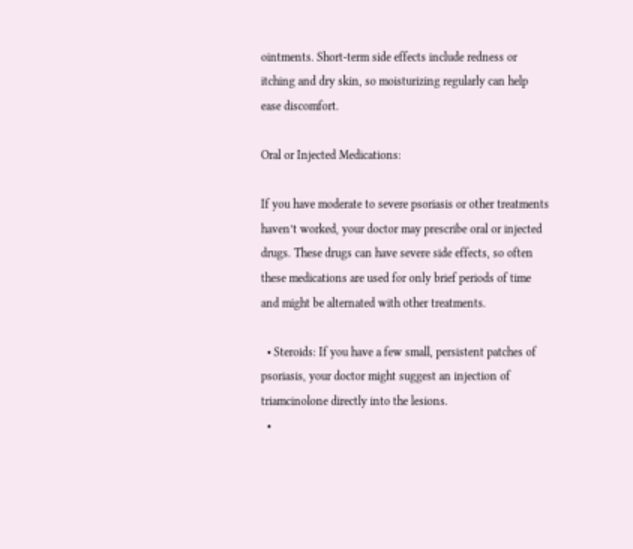ointments. Short-term side effects include redness or itching and dry skin, so moisturizing regularly can help ease discomfort.

Oral or Injected Medications:

If you have moderate to severe psoriasis or other treatments haven’t worked, your doctor may prescribe oral or injected drugs. These drugs can have severe side effects, so often these medications are used for only brief periods of time and might be alternated with other treatments.

  • Steroids: If you have a few small, persistent patches of psoriasis, your doctor might suggest an injection of triamcinolone directly into the lesions.
  •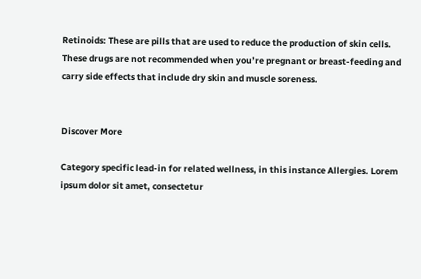Retinoids: These are pills that are used to reduce the production of skin cells. These drugs are not recommended when you’re pregnant or breast-feeding and carry side effects that include dry skin and muscle soreness.


Discover More

Category specific lead-in for related wellness, in this instance Allergies. Lorem ipsum dolor sit amet, consectetur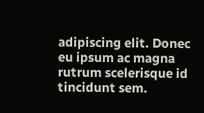adipiscing elit. Donec eu ipsum ac magna rutrum scelerisque id tincidunt sem.